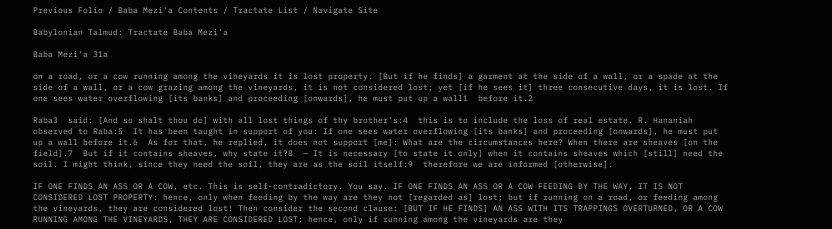Previous Folio / Baba Mezi'a Contents / Tractate List / Navigate Site

Babylonian Talmud: Tractate Baba Mezi'a

Baba Mezi'a 31a

on a road, or a cow running among the vineyards it is lost property. [But if he finds] a garment at the side of a wall, or a spade at the side of a wall, or a cow grazing among the vineyards, it is not considered lost; yet [if he sees it] three consecutive days, it is lost. If one sees water overflowing [its banks] and proceeding [onwards], he must put up a wall1  before it.2

Raba3  said: [And so shalt thou do] with all lost things of thy brother's:4  this is to include the loss of real estate. R. Hananiah observed to Raba:5  It has been taught in support of you: If one sees water overflowing [its banks] and proceeding [onwards], he must put up a wall before it.6  As for that, he replied, it does not support [me]: What are the circumstances here? When there are sheaves [on the field].7  But if it contains sheaves, why state it?8  — It is necessary [to state it only] when it contains sheaves which [still] need the soil. I might think, since they need the soil, they are as the soil itself:9  therefore we are informed [otherwise].

IF ONE FINDS AN ASS OR A COW, etc. This is self-contradictory. You say. IF ONE FINDS AN ASS OR A COW FEEDING BY THE WAY, IT IS NOT CONSIDERED LOST PROPERTY: hence, only when feeding by the way are they not [regarded as] lost; but if running on a road, or feeding among the vineyards, they are considered lost! Then consider the second clause: [BUT IF HE FINDS] AN ASS WITH ITS TRAPPINGS OVERTURNED, OR A COW RUNNING AMONG THE VINEYARDS, THEY ARE CONSIDERED LOST; hence, only if running among the vineyards are they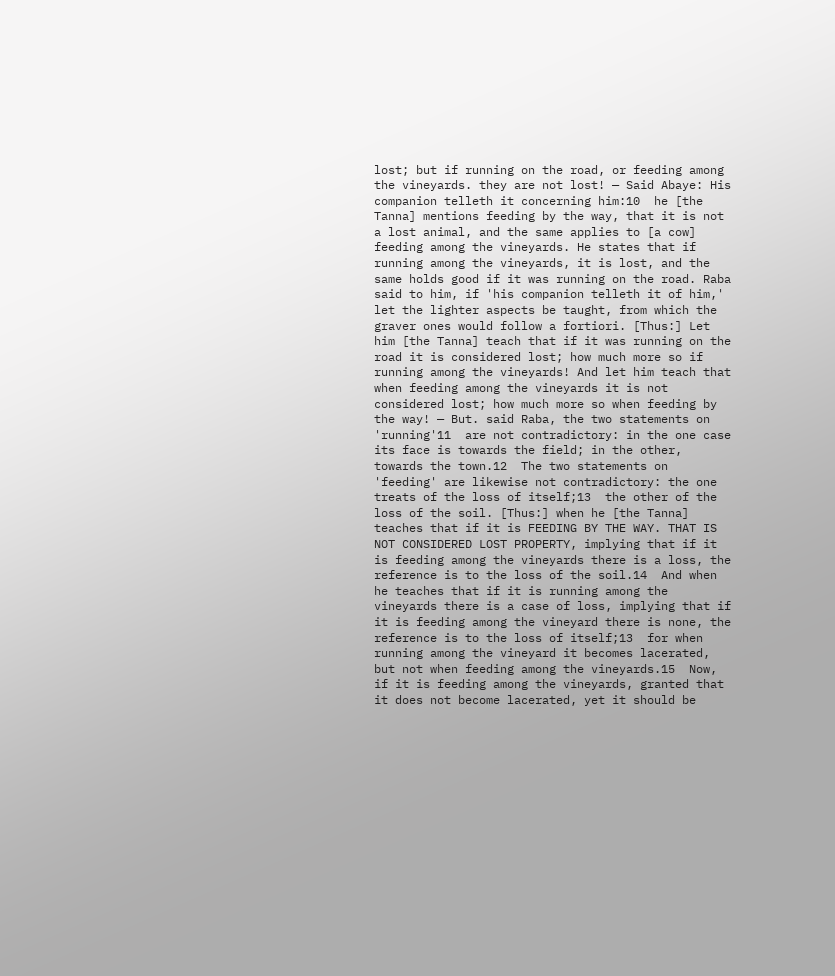lost; but if running on the road, or feeding among the vineyards. they are not lost! — Said Abaye: His companion telleth it concerning him:10  he [the Tanna] mentions feeding by the way, that it is not a lost animal, and the same applies to [a cow] feeding among the vineyards. He states that if running among the vineyards, it is lost, and the same holds good if it was running on the road. Raba said to him, if 'his companion telleth it of him,' let the lighter aspects be taught, from which the graver ones would follow a fortiori. [Thus:] Let him [the Tanna] teach that if it was running on the road it is considered lost; how much more so if running among the vineyards! And let him teach that when feeding among the vineyards it is not considered lost; how much more so when feeding by the way! — But. said Raba, the two statements on 'running'11  are not contradictory: in the one case its face is towards the field; in the other, towards the town.12  The two statements on 'feeding' are likewise not contradictory: the one treats of the loss of itself;13  the other of the loss of the soil. [Thus:] when he [the Tanna] teaches that if it is FEEDING BY THE WAY. THAT IS NOT CONSIDERED LOST PROPERTY, implying that if it is feeding among the vineyards there is a loss, the reference is to the loss of the soil.14  And when he teaches that if it is running among the vineyards there is a case of loss, implying that if it is feeding among the vineyard there is none, the reference is to the loss of itself;13  for when running among the vineyard it becomes lacerated, but not when feeding among the vineyards.15  Now, if it is feeding among the vineyards, granted that it does not become lacerated, yet it should be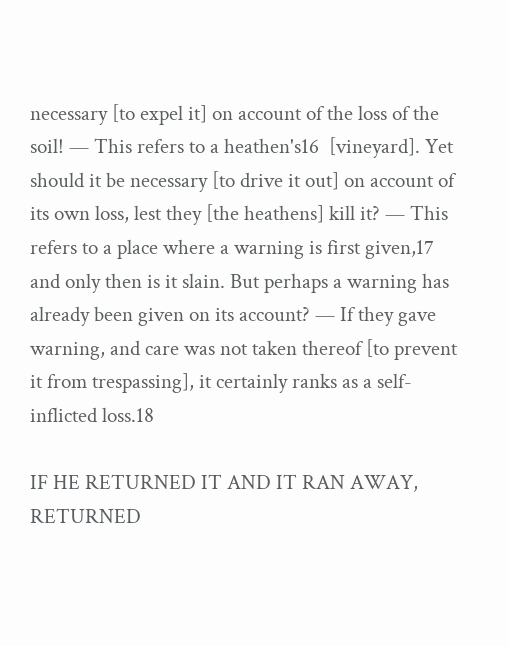necessary [to expel it] on account of the loss of the soil! — This refers to a heathen's16  [vineyard]. Yet should it be necessary [to drive it out] on account of its own loss, lest they [the heathens] kill it? — This refers to a place where a warning is first given,17  and only then is it slain. But perhaps a warning has already been given on its account? — If they gave warning, and care was not taken thereof [to prevent it from trespassing], it certainly ranks as a self-inflicted loss.18

IF HE RETURNED IT AND IT RAN AWAY, RETURNED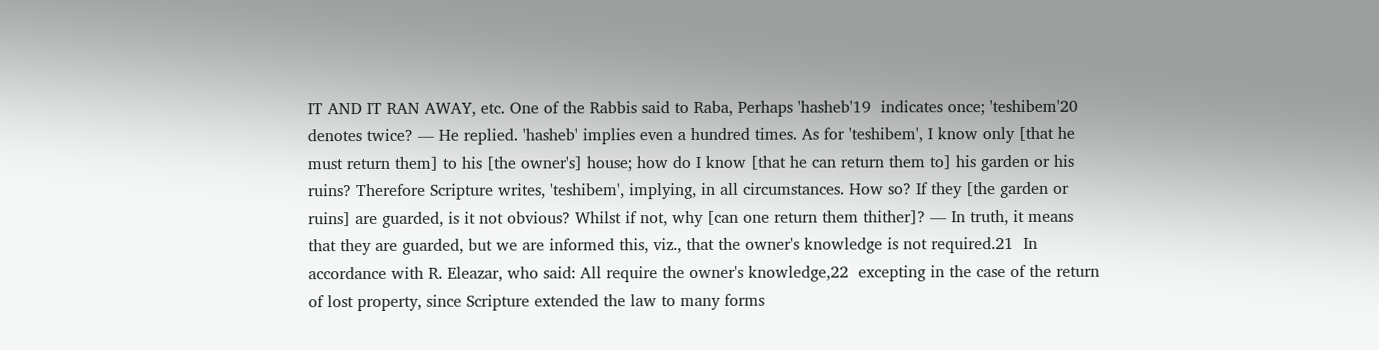IT AND IT RAN AWAY, etc. One of the Rabbis said to Raba, Perhaps 'hasheb'19  indicates once; 'teshibem'20  denotes twice? — He replied. 'hasheb' implies even a hundred times. As for 'teshibem', I know only [that he must return them] to his [the owner's] house; how do I know [that he can return them to] his garden or his ruins? Therefore Scripture writes, 'teshibem', implying, in all circumstances. How so? If they [the garden or ruins] are guarded, is it not obvious? Whilst if not, why [can one return them thither]? — In truth, it means that they are guarded, but we are informed this, viz., that the owner's knowledge is not required.21  In accordance with R. Eleazar, who said: All require the owner's knowledge,22  excepting in the case of the return of lost property, since Scripture extended the law to many forms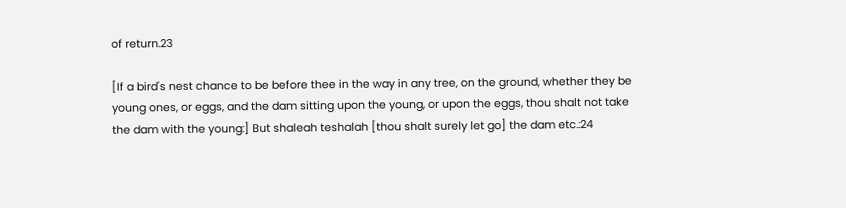of return.23

[If a bird's nest chance to be before thee in the way in any tree, on the ground, whether they be young ones, or eggs, and the dam sitting upon the young, or upon the eggs, thou shalt not take the dam with the young:] But shaleah teshalah [thou shalt surely let go] the dam etc.:24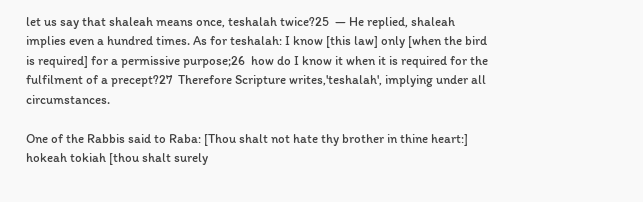let us say that shaleah means once, teshalah twice?25  — He replied, shaleah implies even a hundred times. As for teshalah: I know [this law] only [when the bird is required] for a permissive purpose;26  how do I know it when it is required for the fulfilment of a precept?27  Therefore Scripture writes,'teshalah', implying under all circumstances.

One of the Rabbis said to Raba: [Thou shalt not hate thy brother in thine heart:] hokeah tokiah [thou shalt surely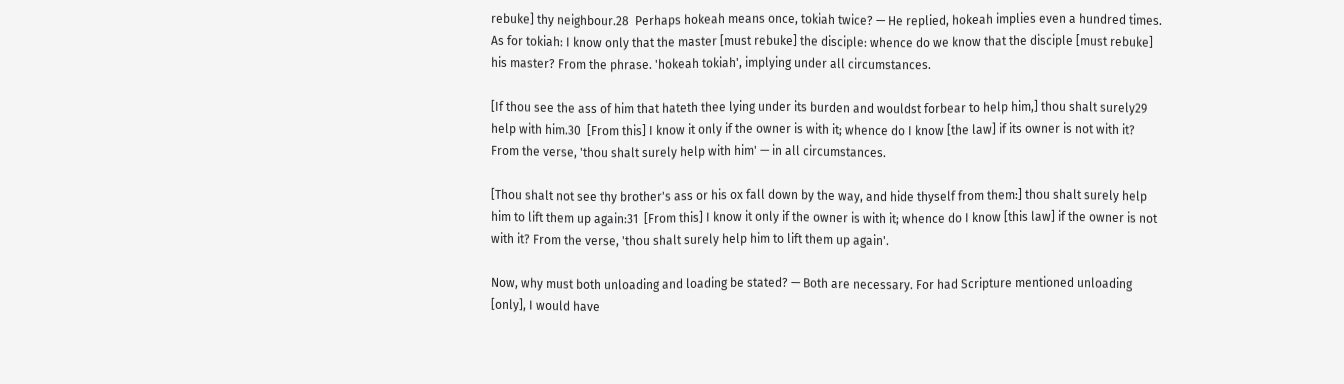rebuke] thy neighbour.28  Perhaps hokeah means once, tokiah twice? — He replied, hokeah implies even a hundred times. As for tokiah: I know only that the master [must rebuke] the disciple: whence do we know that the disciple [must rebuke] his master? From the phrase. 'hokeah tokiah', implying under all circumstances.

[If thou see the ass of him that hateth thee lying under its burden and wouldst forbear to help him,] thou shalt surely29  help with him.30  [From this] I know it only if the owner is with it; whence do I know [the law] if its owner is not with it? From the verse, 'thou shalt surely help with him' — in all circumstances.

[Thou shalt not see thy brother's ass or his ox fall down by the way, and hide thyself from them:] thou shalt surely help him to lift them up again:31  [From this] I know it only if the owner is with it; whence do I know [this law] if the owner is not with it? From the verse, 'thou shalt surely help him to lift them up again'.

Now, why must both unloading and loading be stated? — Both are necessary. For had Scripture mentioned unloading [only], I would have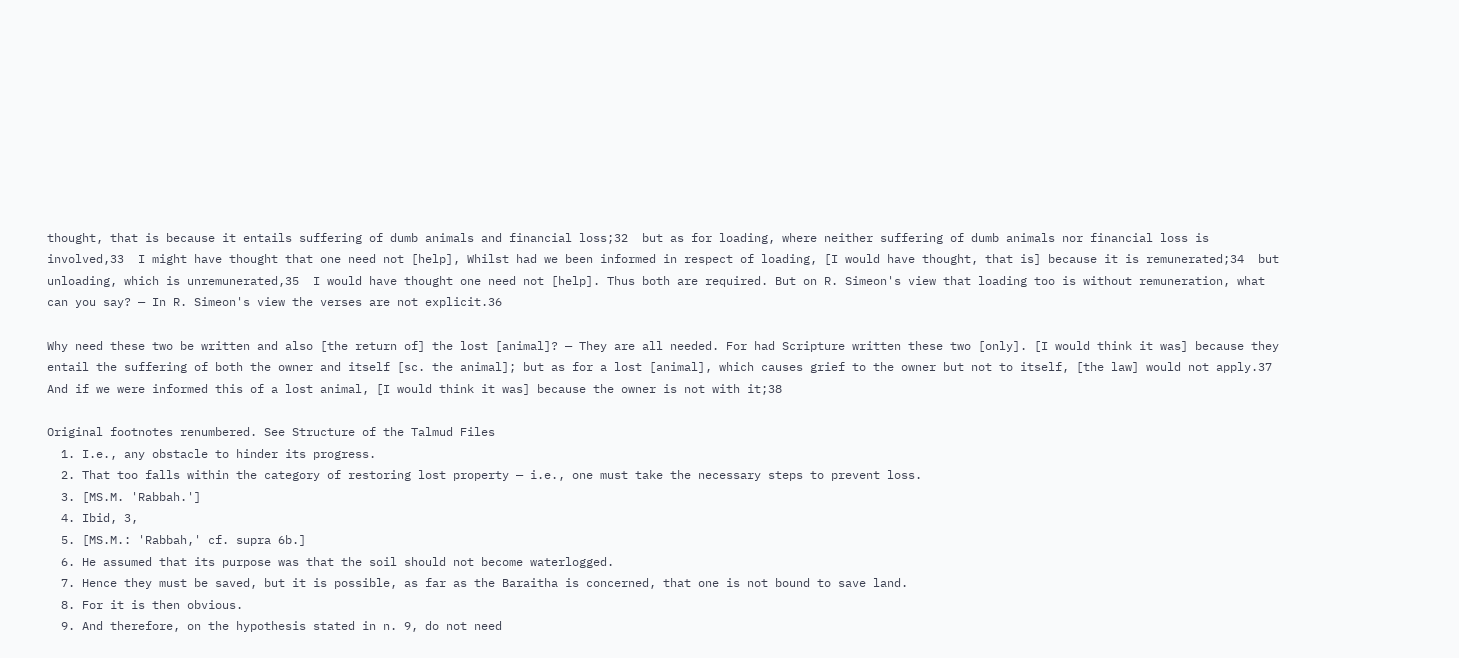thought, that is because it entails suffering of dumb animals and financial loss;32  but as for loading, where neither suffering of dumb animals nor financial loss is involved,33  I might have thought that one need not [help], Whilst had we been informed in respect of loading, [I would have thought, that is] because it is remunerated;34  but unloading, which is unremunerated,35  I would have thought one need not [help]. Thus both are required. But on R. Simeon's view that loading too is without remuneration, what can you say? — In R. Simeon's view the verses are not explicit.36

Why need these two be written and also [the return of] the lost [animal]? — They are all needed. For had Scripture written these two [only]. [I would think it was] because they entail the suffering of both the owner and itself [sc. the animal]; but as for a lost [animal], which causes grief to the owner but not to itself, [the law] would not apply.37  And if we were informed this of a lost animal, [I would think it was] because the owner is not with it;38

Original footnotes renumbered. See Structure of the Talmud Files
  1. I.e., any obstacle to hinder its progress.
  2. That too falls within the category of restoring lost property — i.e., one must take the necessary steps to prevent loss.
  3. [MS.M. 'Rabbah.']
  4. Ibid, 3,
  5. [MS.M.: 'Rabbah,' cf. supra 6b.]
  6. He assumed that its purpose was that the soil should not become waterlogged.
  7. Hence they must be saved, but it is possible, as far as the Baraitha is concerned, that one is not bound to save land.
  8. For it is then obvious.
  9. And therefore, on the hypothesis stated in n. 9, do not need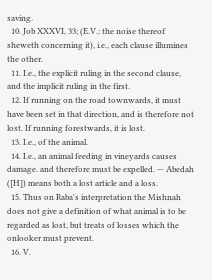saving.
  10. Job XXXVI, 33; (E.V.: the noise thereof sheweth concerning it), i.e., each clause illumines the other.
  11. I.e., the explicit ruling in the second clause, and the implicit ruling in the first.
  12. If running on the road townwards, it must have been set in that direction, and is therefore not lost. If running forestwards, it is lost.
  13. I.e., of the animal.
  14. I.e., an animal feeding in vineyards causes damage. and therefore must be expelled. — Abedah ([H]) means both a lost article and a loss.
  15. Thus on Raba's interpretation the Mishnah does not give a definition of what animal is to be regarded as lost, but treats of losses which the onlooker must prevent.
  16. V.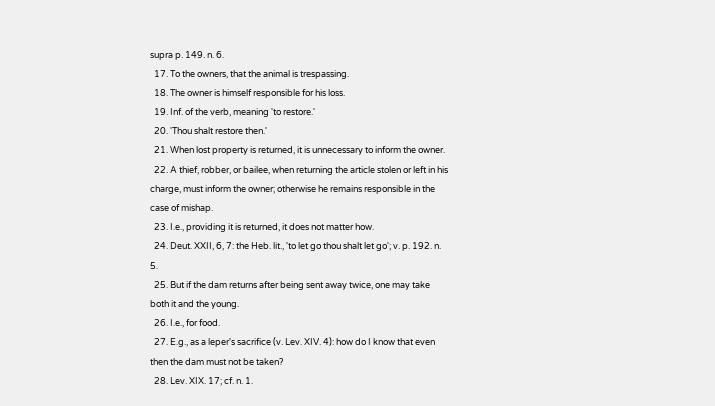supra p. 149. n. 6.
  17. To the owners, that the animal is trespassing.
  18. The owner is himself responsible for his loss.
  19. Inf. of the verb, meaning 'to restore.'
  20. 'Thou shalt restore then.'
  21. When lost property is returned, it is unnecessary to inform the owner.
  22. A thief, robber, or bailee, when returning the article stolen or left in his charge, must inform the owner; otherwise he remains responsible in the case of mishap.
  23. I.e., providing it is returned, it does not matter how.
  24. Deut. XXII, 6, 7: the Heb. lit., 'to let go thou shalt let go'; v. p. 192. n. 5.
  25. But if the dam returns after being sent away twice, one may take both it and the young.
  26. I.e., for food.
  27. E.g., as a leper's sacrifice (v. Lev. XIV. 4): how do I know that even then the dam must not be taken?
  28. Lev. XIX. 17; cf. n. 1.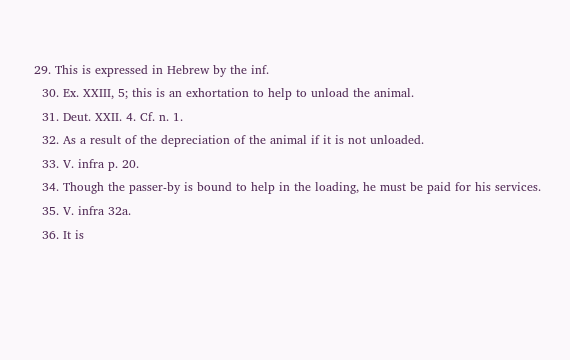29. This is expressed in Hebrew by the inf.
  30. Ex. XXIII, 5; this is an exhortation to help to unload the animal.
  31. Deut. XXII. 4. Cf. n. 1.
  32. As a result of the depreciation of the animal if it is not unloaded.
  33. V. infra p. 20.
  34. Though the passer-by is bound to help in the loading, he must be paid for his services.
  35. V. infra 32a.
  36. It is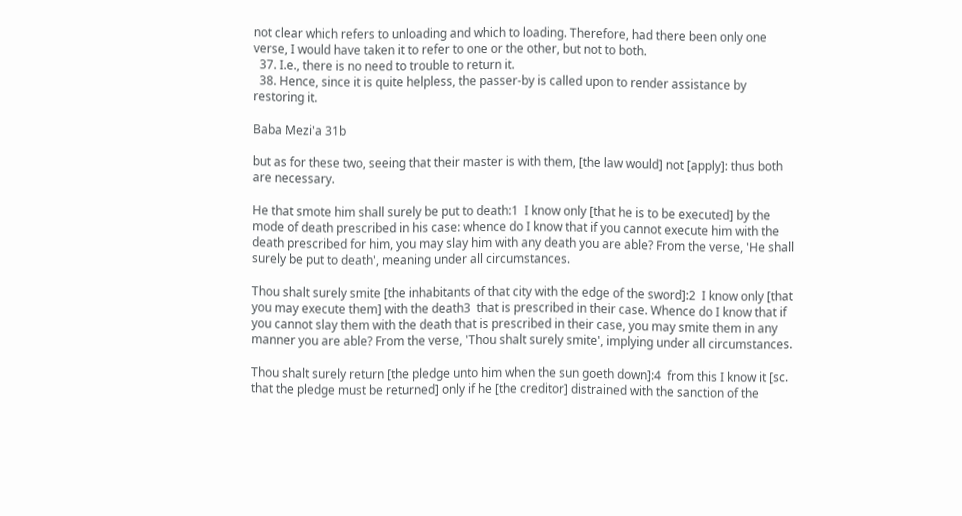not clear which refers to unloading and which to loading. Therefore, had there been only one verse, I would have taken it to refer to one or the other, but not to both.
  37. I.e., there is no need to trouble to return it.
  38. Hence, since it is quite helpless, the passer-by is called upon to render assistance by restoring it.

Baba Mezi'a 31b

but as for these two, seeing that their master is with them, [the law would] not [apply]: thus both are necessary.

He that smote him shall surely be put to death:1  I know only [that he is to be executed] by the mode of death prescribed in his case: whence do I know that if you cannot execute him with the death prescribed for him, you may slay him with any death you are able? From the verse, 'He shall surely be put to death', meaning under all circumstances.

Thou shalt surely smite [the inhabitants of that city with the edge of the sword]:2  I know only [that you may execute them] with the death3  that is prescribed in their case. Whence do I know that if you cannot slay them with the death that is prescribed in their case, you may smite them in any manner you are able? From the verse, 'Thou shalt surely smite', implying under all circumstances.

Thou shalt surely return [the pledge unto him when the sun goeth down]:4  from this I know it [sc. that the pledge must be returned] only if he [the creditor] distrained with the sanction of the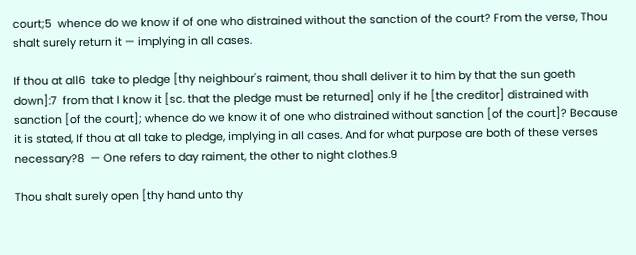court;5  whence do we know if of one who distrained without the sanction of the court? From the verse, Thou shalt surely return it — implying in all cases.

If thou at all6  take to pledge [thy neighbour's raiment, thou shall deliver it to him by that the sun goeth down]:7  from that I know it [sc. that the pledge must be returned] only if he [the creditor] distrained with sanction [of the court]; whence do we know it of one who distrained without sanction [of the court]? Because it is stated, If thou at all take to pledge, implying in all cases. And for what purpose are both of these verses necessary?8  — One refers to day raiment, the other to night clothes.9

Thou shalt surely open [thy hand unto thy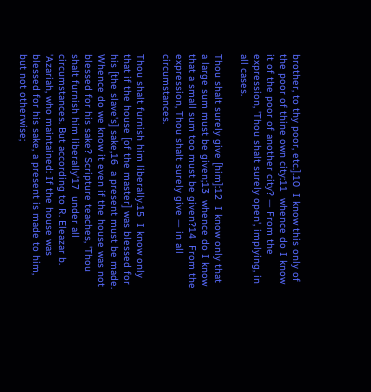brother, to thy poor, etc.].10  I know this only of the poor of thine own city:11  whence do I know it of the poor of another city? — From the expression, 'Thou shalt surely open', implying, in all cases.

Thou shalt surely give [him]:12  I know only that a large sum must be given;13  whence do I know that a small sum too must be given?14  From the expression, Thou shalt surely give — in all circumstances.

Thou shalt furnish him liberally.15  I know only that if the house [of the master] was blessed for his [the slave's] sake,16  a present must be made. Whence do we know it even if the house was not blessed for his sake? Scripture teaches, 'Thou shalt furnish him liberally'17  under all circumstances. But according to R. Eleazar b. 'Azariah, who maintained: If the house was blessed for his sake, a present is made to him, but not otherwise;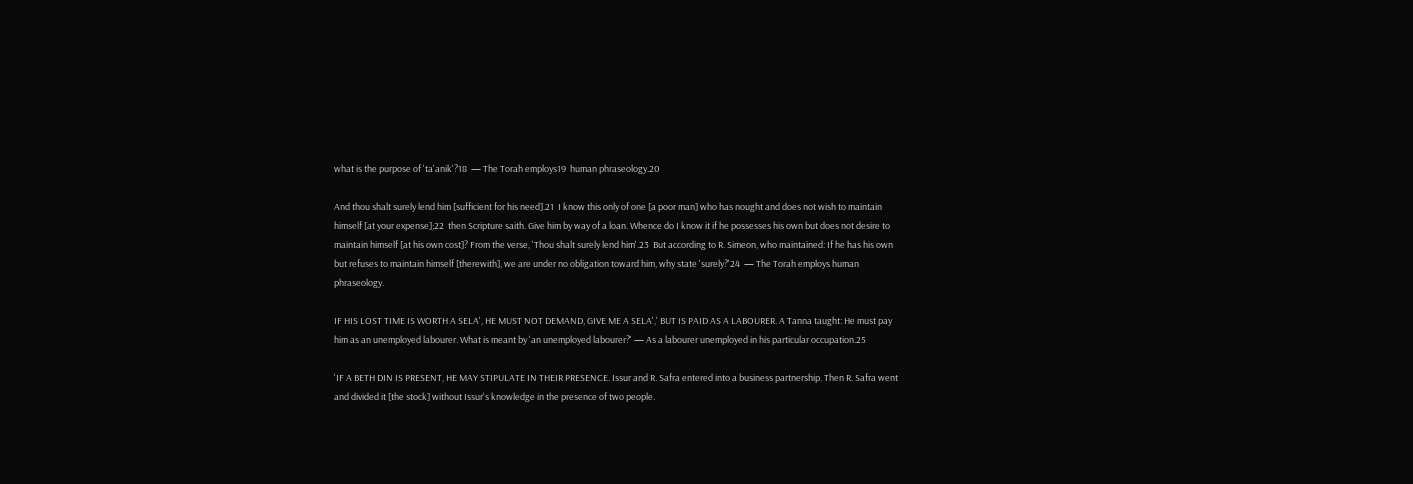what is the purpose of 'ta'anik'?18  — The Torah employs19  human phraseology.20

And thou shalt surely lend him [sufficient for his need].21  I know this only of one [a poor man] who has nought and does not wish to maintain himself [at your expense];22  then Scripture saith. Give him by way of a loan. Whence do I know it if he possesses his own but does not desire to maintain himself [at his own cost]? From the verse, 'Thou shalt surely lend him'.23  But according to R. Simeon, who maintained: If he has his own but refuses to maintain himself [therewith], we are under no obligation toward him, why state 'surely?'24  — The Torah employs human phraseology.

IF HIS LOST TIME IS WORTH A SELA', HE MUST NOT DEMAND, GIVE ME A SELA',' BUT IS PAID AS A LABOURER. A Tanna taught: He must pay him as an unemployed labourer. What is meant by 'an unemployed labourer?' — As a labourer unemployed in his particular occupation.25

'IF A BETH DIN IS PRESENT, HE MAY STIPULATE IN THEIR PRESENCE. Issur and R. Safra entered into a business partnership. Then R. Safra went and divided it [the stock] without Issur's knowledge in the presence of two people.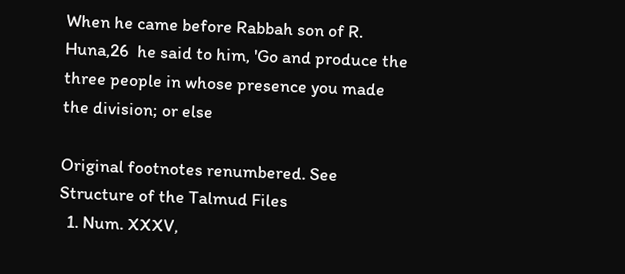When he came before Rabbah son of R. Huna,26  he said to him, 'Go and produce the three people in whose presence you made the division; or else

Original footnotes renumbered. See Structure of the Talmud Files
  1. Num. XXXV,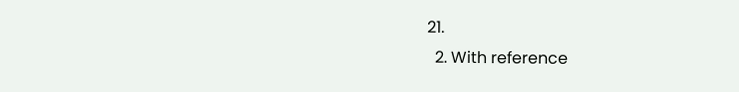21.
  2. With reference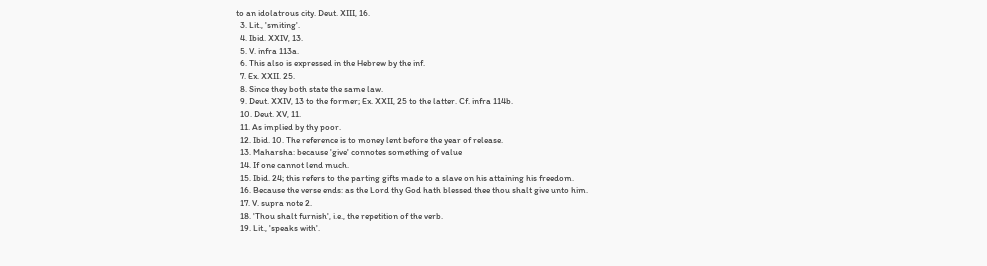to an idolatrous city. Deut. XIII, 16.
  3. Lit., 'smiting'.
  4. Ibid. XXIV, 13.
  5. V. infra 113a.
  6. This also is expressed in the Hebrew by the inf.
  7. Ex. XXII. 25.
  8. Since they both state the same law.
  9. Deut. XXIV, 13 to the former; Ex. XXII, 25 to the latter. Cf. infra 114b.
  10. Deut. XV, 11.
  11. As implied by thy poor.
  12. Ibid. 10. The reference is to money lent before the year of release.
  13. Maharsha: because 'give' connotes something of value
  14. If one cannot lend much.
  15. Ibid. 24; this refers to the parting gifts made to a slave on his attaining his freedom.
  16. Because the verse ends: as the Lord thy God hath blessed thee thou shalt give unto him.
  17. V. supra note 2.
  18. 'Thou shalt furnish', i.e., the repetition of the verb.
  19. Lit., 'speaks with'.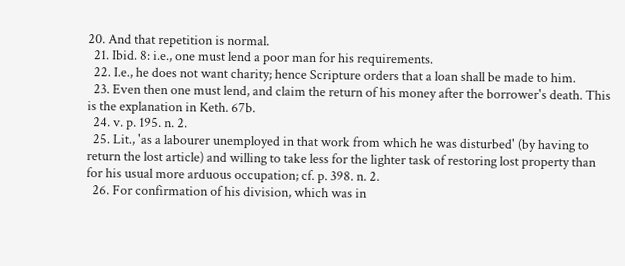20. And that repetition is normal.
  21. Ibid. 8: i.e., one must lend a poor man for his requirements.
  22. I.e., he does not want charity; hence Scripture orders that a loan shall be made to him.
  23. Even then one must lend, and claim the return of his money after the borrower's death. This is the explanation in Keth. 67b.
  24. v. p. 195. n. 2.
  25. Lit., 'as a labourer unemployed in that work from which he was disturbed' (by having to return the lost article) and willing to take less for the lighter task of restoring lost property than for his usual more arduous occupation; cf. p. 398. n. 2.
  26. For confirmation of his division, which was in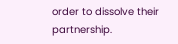order to dissolve their partnership.